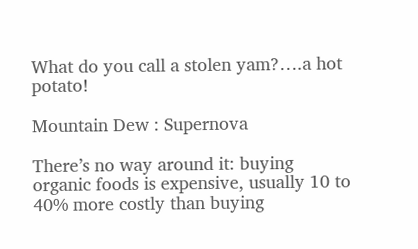What do you call a stolen yam?….a hot potato!

Mountain Dew : Supernova

There’s no way around it: buying organic foods is expensive, usually 10 to 40% more costly than buying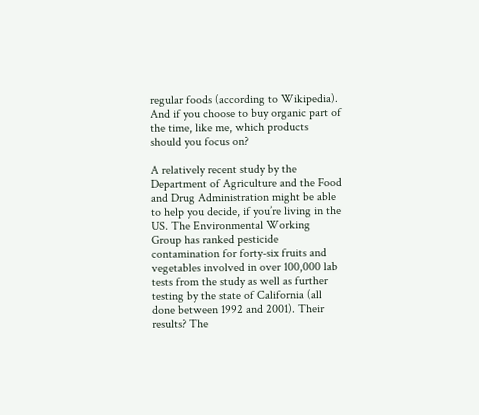regular foods (according to Wikipedia). And if you choose to buy organic part of the time, like me, which products should you focus on?

A relatively recent study by the Department of Agriculture and the Food and Drug Administration might be able to help you decide, if you’re living in the US. The Environmental Working Group has ranked pesticide contamination for forty-six fruits and vegetables involved in over 100,000 lab tests from the study as well as further testing by the state of California (all done between 1992 and 2001). Their results? The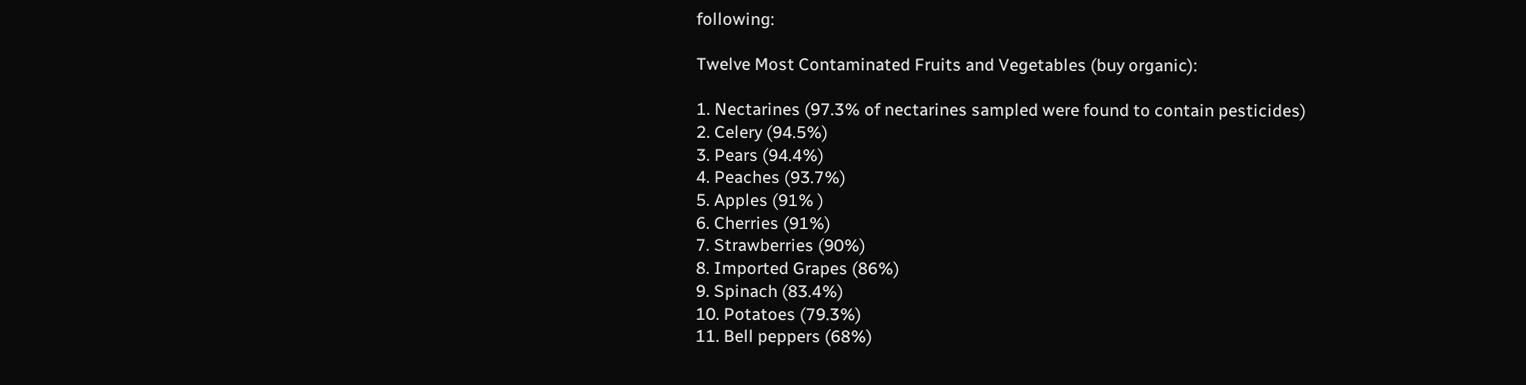following:

Twelve Most Contaminated Fruits and Vegetables (buy organic):

1. Nectarines (97.3% of nectarines sampled were found to contain pesticides)
2. Celery (94.5%)
3. Pears (94.4%)
4. Peaches (93.7%)
5. Apples (91% )
6. Cherries (91%)
7. Strawberries (90%)
8. Imported Grapes (86%)
9. Spinach (83.4%)
10. Potatoes (79.3%)
11. Bell peppers (68%)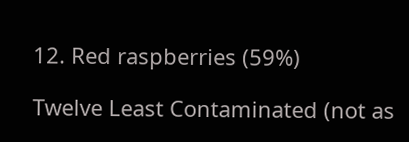12. Red raspberries (59%)

Twelve Least Contaminated (not as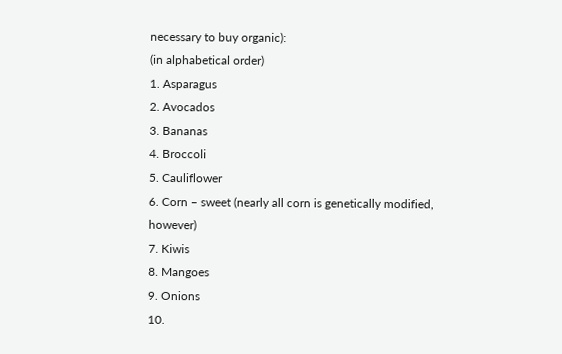necessary to buy organic):
(in alphabetical order)
1. Asparagus
2. Avocados
3. Bananas
4. Broccoli
5. Cauliflower
6. Corn – sweet (nearly all corn is genetically modified, however)
7. Kiwis
8. Mangoes
9. Onions
10.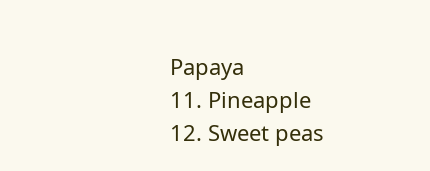Papaya
11. Pineapple
12. Sweet peas